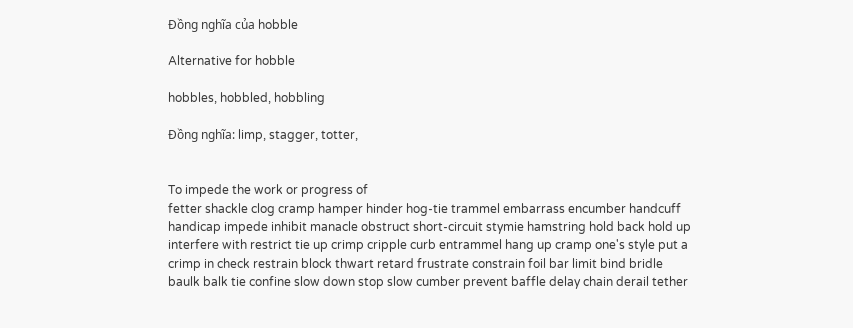Đồng nghĩa của hobble

Alternative for hobble

hobbles, hobbled, hobbling

Đồng nghĩa: limp, stagger, totter,


To impede the work or progress of
fetter shackle clog cramp hamper hinder hog-tie trammel embarrass encumber handcuff handicap impede inhibit manacle obstruct short-circuit stymie hamstring hold back hold up interfere with restrict tie up crimp cripple curb entrammel hang up cramp one's style put a crimp in check restrain block thwart retard frustrate constrain foil bar limit bind bridle baulk balk tie confine slow down stop slow cumber prevent baffle delay chain derail tether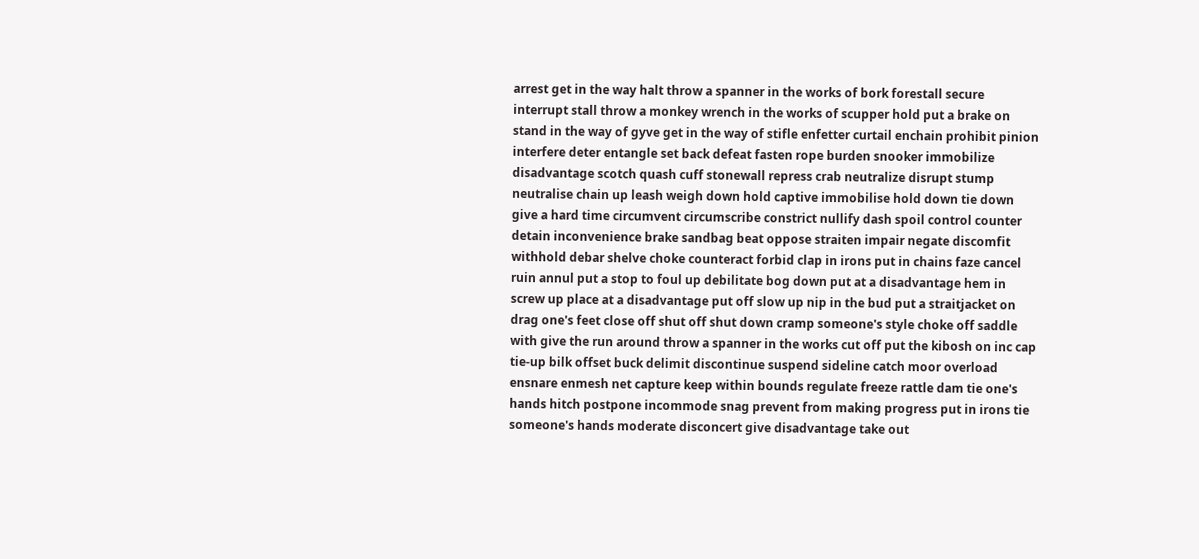arrest get in the way halt throw a spanner in the works of bork forestall secure interrupt stall throw a monkey wrench in the works of scupper hold put a brake on stand in the way of gyve get in the way of stifle enfetter curtail enchain prohibit pinion interfere deter entangle set back defeat fasten rope burden snooker immobilize disadvantage scotch quash cuff stonewall repress crab neutralize disrupt stump neutralise chain up leash weigh down hold captive immobilise hold down tie down give a hard time circumvent circumscribe constrict nullify dash spoil control counter detain inconvenience brake sandbag beat oppose straiten impair negate discomfit withhold debar shelve choke counteract forbid clap in irons put in chains faze cancel ruin annul put a stop to foul up debilitate bog down put at a disadvantage hem in screw up place at a disadvantage put off slow up nip in the bud put a straitjacket on drag one's feet close off shut off shut down cramp someone's style choke off saddle with give the run around throw a spanner in the works cut off put the kibosh on inc cap tie-up bilk offset buck delimit discontinue suspend sideline catch moor overload ensnare enmesh net capture keep within bounds regulate freeze rattle dam tie one's hands hitch postpone incommode snag prevent from making progress put in irons tie someone's hands moderate disconcert give disadvantage take out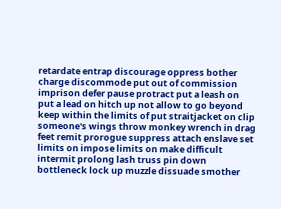retardate entrap discourage oppress bother charge discommode put out of commission imprison defer pause protract put a leash on put a lead on hitch up not allow to go beyond keep within the limits of put straitjacket on clip someone's wings throw monkey wrench in drag feet remit prorogue suppress attach enslave set limits on impose limits on make difficult intermit prolong lash truss pin down bottleneck lock up muzzle dissuade smother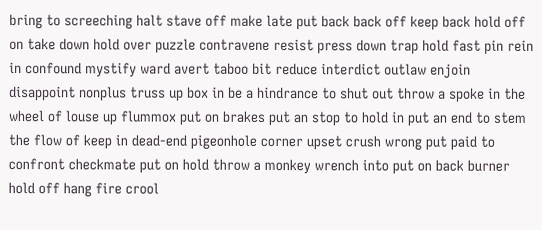bring to screeching halt stave off make late put back back off keep back hold off on take down hold over puzzle contravene resist press down trap hold fast pin rein in confound mystify ward avert taboo bit reduce interdict outlaw enjoin disappoint nonplus truss up box in be a hindrance to shut out throw a spoke in the wheel of louse up flummox put on brakes put an stop to hold in put an end to stem the flow of keep in dead-end pigeonhole corner upset crush wrong put paid to confront checkmate put on hold throw a monkey wrench into put on back burner hold off hang fire crool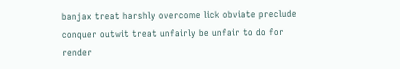banjax treat harshly overcome lick obviate preclude conquer outwit treat unfairly be unfair to do for render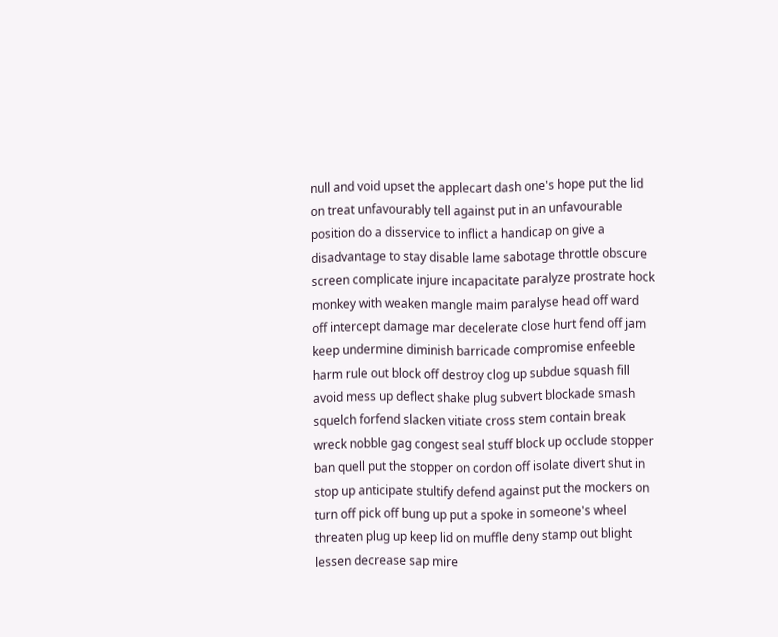null and void upset the applecart dash one's hope put the lid on treat unfavourably tell against put in an unfavourable position do a disservice to inflict a handicap on give a disadvantage to stay disable lame sabotage throttle obscure screen complicate injure incapacitate paralyze prostrate hock monkey with weaken mangle maim paralyse head off ward off intercept damage mar decelerate close hurt fend off jam keep undermine diminish barricade compromise enfeeble harm rule out block off destroy clog up subdue squash fill avoid mess up deflect shake plug subvert blockade smash squelch forfend slacken vitiate cross stem contain break wreck nobble gag congest seal stuff block up occlude stopper ban quell put the stopper on cordon off isolate divert shut in stop up anticipate stultify defend against put the mockers on turn off pick off bung up put a spoke in someone's wheel threaten plug up keep lid on muffle deny stamp out blight lessen decrease sap mire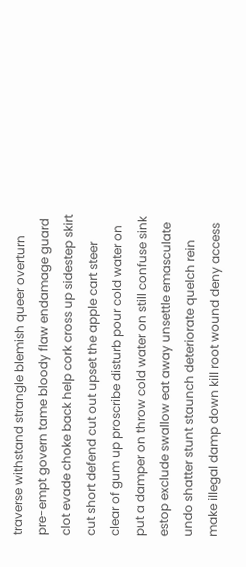traverse withstand strangle blemish queer overturn pre-empt govern tame bloody flaw endamage guard clot evade choke back help cork cross up sidestep skirt cut short defend cut out upset the apple cart steer clear of gum up proscribe disturb pour cold water on put a damper on throw cold water on still confuse sink estop exclude swallow eat away unsettle emasculate undo shatter stunt staunch deteriorate quelch rein make illegal damp down kill root wound deny access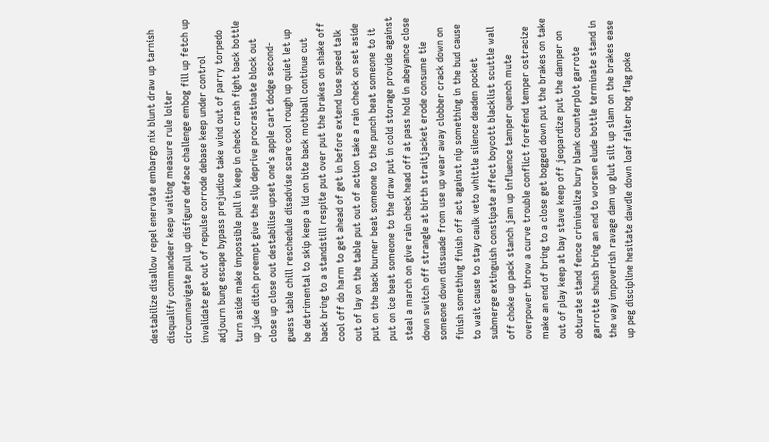destabilize disallow repel enervate embargo nix blunt draw up tarnish disqualify commandeer keep waiting measure rule loiter circumnavigate pull up disfigure deface challenge embog fill up fetch up invalidate get out of repulse corrode debase keep under control adjourn bung escape bypass prejudice take wind out of parry torpedo turn aside make impossible pull in keep in check crash fight back bottle up juke ditch preempt give the slip deprive procrastinate block out close up close out destabilise upset one's apple cart dodge second-guess table chill reschedule disadvise scare cool rough up quiet let up be detrimental to skip keep a lid on bite back mothball continue cut back bring to a standstill respite put over put the brakes on shake off cool off do harm to get ahead of get in before extend lose speed talk out of lay on the table put out of action take a rain check on set aside put on the back burner beat someone to the punch beat someone to it put on ice beat someone to the draw put in cold storage provide against steal a march on give rain check head off at pass hold in abeyance close down switch off strangle at birth straitjacket erode consume tie someone down dissuade from use up wear away clobber crack down on finish something finish off act against nip something in the bud cause to wait cause to stay caulk veto whittle silence deaden pocket submerge extinguish constipate affect boycott blacklist scuttle wall off choke up pack stanch jam up influence tamper quench mute overpower throw a curve trouble conflict forefend temper ostracize make an end of bring to a close get bogged down put the brakes on take out of play keep at bay stave keep off jeopardize put the damper on obturate stand fence criminalize bury blank counterplot garrote garrotte shush bring an end to worsen elude bottle terminate stand in the way impoverish ravage dam up glut silt up slam on the brakes ease up peg discipline hesitate dawdle down loaf falter bog flag poke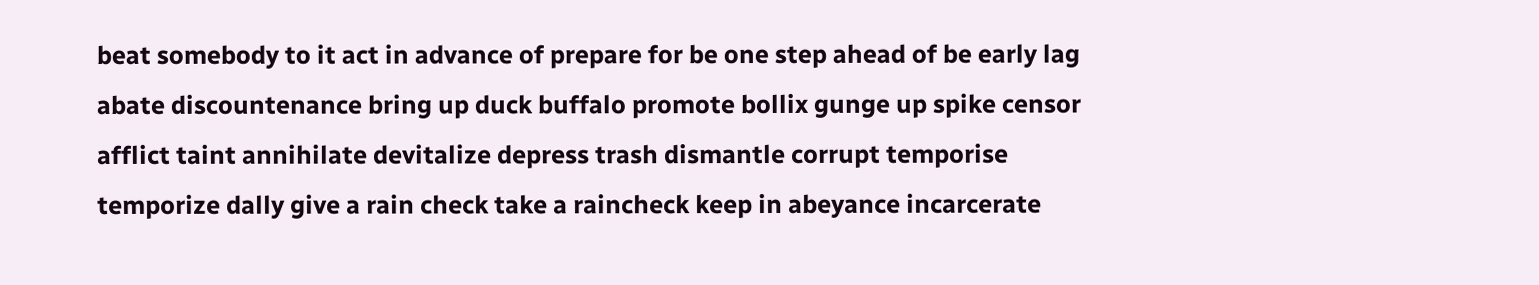beat somebody to it act in advance of prepare for be one step ahead of be early lag abate discountenance bring up duck buffalo promote bollix gunge up spike censor afflict taint annihilate devitalize depress trash dismantle corrupt temporise temporize dally give a rain check take a raincheck keep in abeyance incarcerate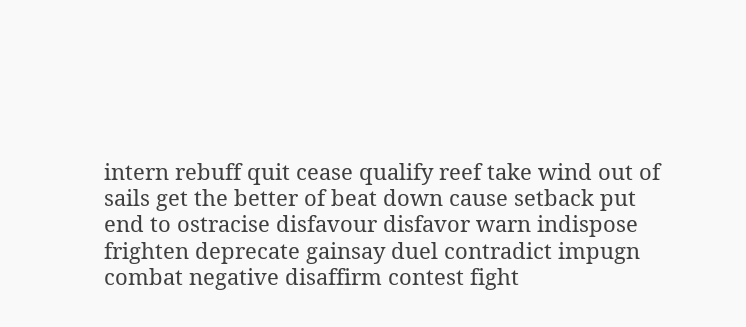intern rebuff quit cease qualify reef take wind out of sails get the better of beat down cause setback put end to ostracise disfavour disfavor warn indispose frighten deprecate gainsay duel contradict impugn combat negative disaffirm contest fight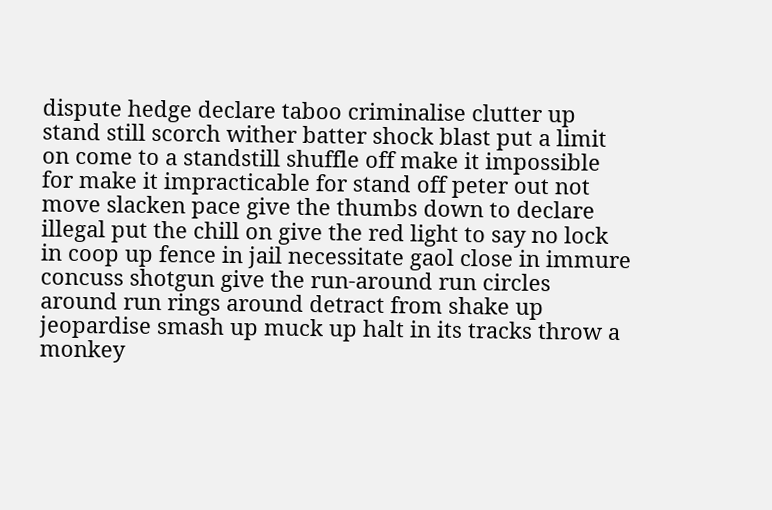dispute hedge declare taboo criminalise clutter up stand still scorch wither batter shock blast put a limit on come to a standstill shuffle off make it impossible for make it impracticable for stand off peter out not move slacken pace give the thumbs down to declare illegal put the chill on give the red light to say no lock in coop up fence in jail necessitate gaol close in immure concuss shotgun give the run-around run circles around run rings around detract from shake up jeopardise smash up muck up halt in its tracks throw a monkey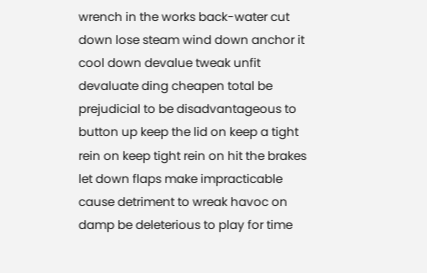wrench in the works back-water cut down lose steam wind down anchor it cool down devalue tweak unfit devaluate ding cheapen total be prejudicial to be disadvantageous to button up keep the lid on keep a tight rein on keep tight rein on hit the brakes let down flaps make impracticable cause detriment to wreak havoc on damp be deleterious to play for time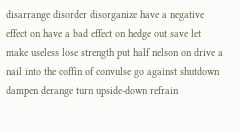disarrange disorder disorganize have a negative effect on have a bad effect on hedge out save let make useless lose strength put half nelson on drive a nail into the coffin of convulse go against shutdown dampen derange turn upside-down refrain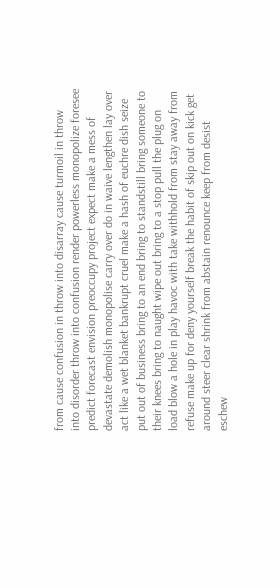from cause confusion in throw into disarray cause turmoil in throw into disorder throw into confusion render powerless monopolize foresee predict forecast envision preoccupy project expect make a mess of devastate demolish monopolise carry over do in waive lengthen lay over act like a wet blanket bankrupt cruel make a hash of euchre dish seize put out of business bring to an end bring to standstill bring someone to their knees bring to naught wipe out bring to a stop pull the plug on load blow a hole in play havoc with take withhold from stay away from refuse make up for deny yourself break the habit of skip out on kick get around steer clear shrink from abstain renounce keep from desist eschew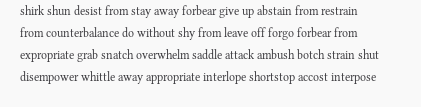shirk shun desist from stay away forbear give up abstain from restrain from counterbalance do without shy from leave off forgo forbear from expropriate grab snatch overwhelm saddle attack ambush botch strain shut disempower whittle away appropriate interlope shortstop accost interpose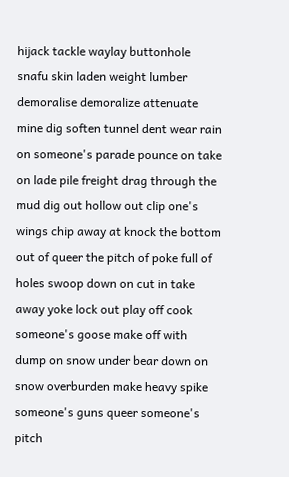hijack tackle waylay buttonhole snafu skin laden weight lumber demoralise demoralize attenuate mine dig soften tunnel dent wear rain on someone's parade pounce on take on lade pile freight drag through the mud dig out hollow out clip one's wings chip away at knock the bottom out of queer the pitch of poke full of holes swoop down on cut in take away yoke lock out play off cook someone's goose make off with dump on snow under bear down on snow overburden make heavy spike someone's guns queer someone's pitch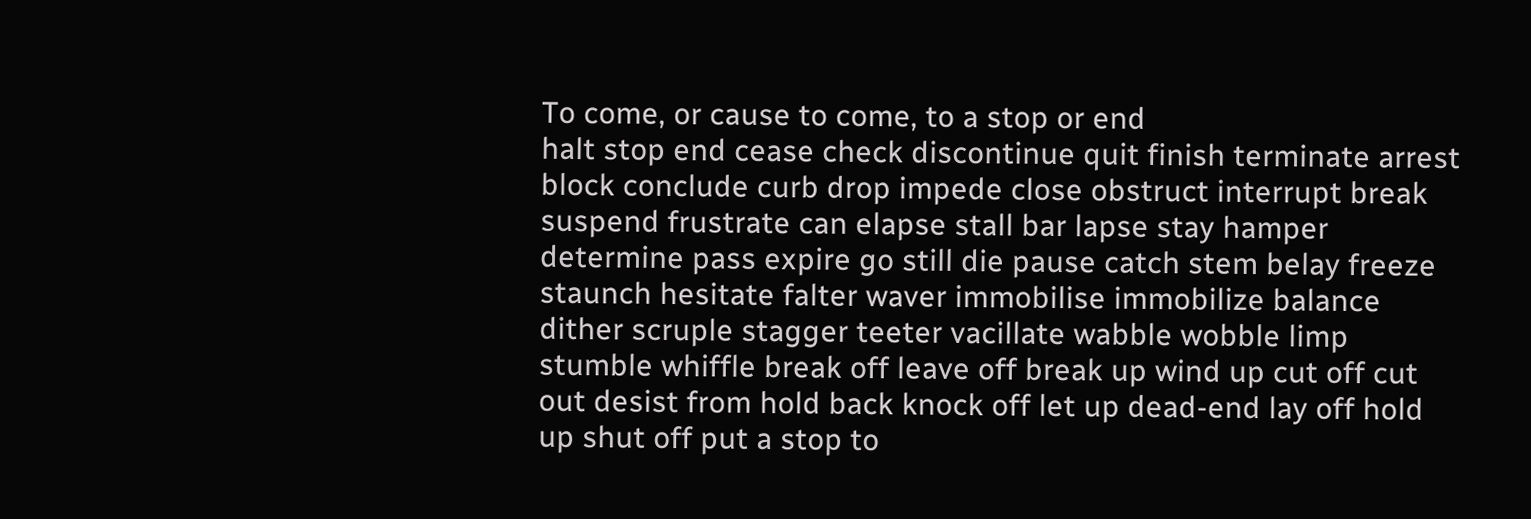To come, or cause to come, to a stop or end
halt stop end cease check discontinue quit finish terminate arrest block conclude curb drop impede close obstruct interrupt break suspend frustrate can elapse stall bar lapse stay hamper determine pass expire go still die pause catch stem belay freeze staunch hesitate falter waver immobilise immobilize balance dither scruple stagger teeter vacillate wabble wobble limp stumble whiffle break off leave off break up wind up cut off cut out desist from hold back knock off let up dead-end lay off hold up shut off put a stop to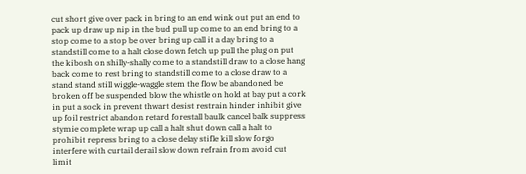cut short give over pack in bring to an end wink out put an end to pack up draw up nip in the bud pull up come to an end bring to a stop come to a stop be over bring up call it a day bring to a standstill come to a halt close down fetch up pull the plug on put the kibosh on shilly-shally come to a standstill draw to a close hang back come to rest bring to standstill come to a close draw to a stand stand still wiggle-waggle stem the flow be abandoned be broken off be suspended blow the whistle on hold at bay put a cork in put a sock in prevent thwart desist restrain hinder inhibit give up foil restrict abandon retard forestall baulk cancel balk suppress stymie complete wrap up call a halt shut down call a halt to prohibit repress bring to a close delay stifle kill slow forgo interfere with curtail derail slow down refrain from avoid cut limit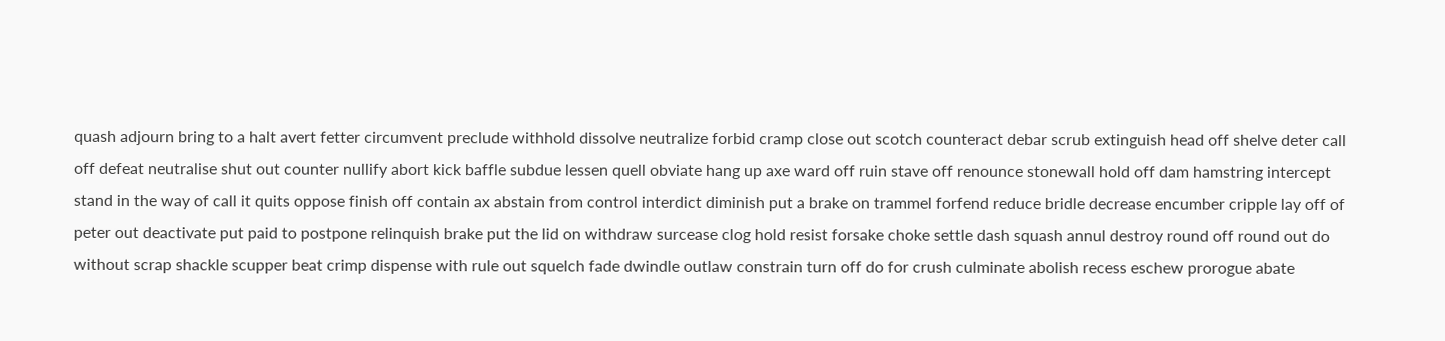quash adjourn bring to a halt avert fetter circumvent preclude withhold dissolve neutralize forbid cramp close out scotch counteract debar scrub extinguish head off shelve deter call off defeat neutralise shut out counter nullify abort kick baffle subdue lessen quell obviate hang up axe ward off ruin stave off renounce stonewall hold off dam hamstring intercept stand in the way of call it quits oppose finish off contain ax abstain from control interdict diminish put a brake on trammel forfend reduce bridle decrease encumber cripple lay off of peter out deactivate put paid to postpone relinquish brake put the lid on withdraw surcease clog hold resist forsake choke settle dash squash annul destroy round off round out do without scrap shackle scupper beat crimp dispense with rule out squelch fade dwindle outlaw constrain turn off do for crush culminate abolish recess eschew prorogue abate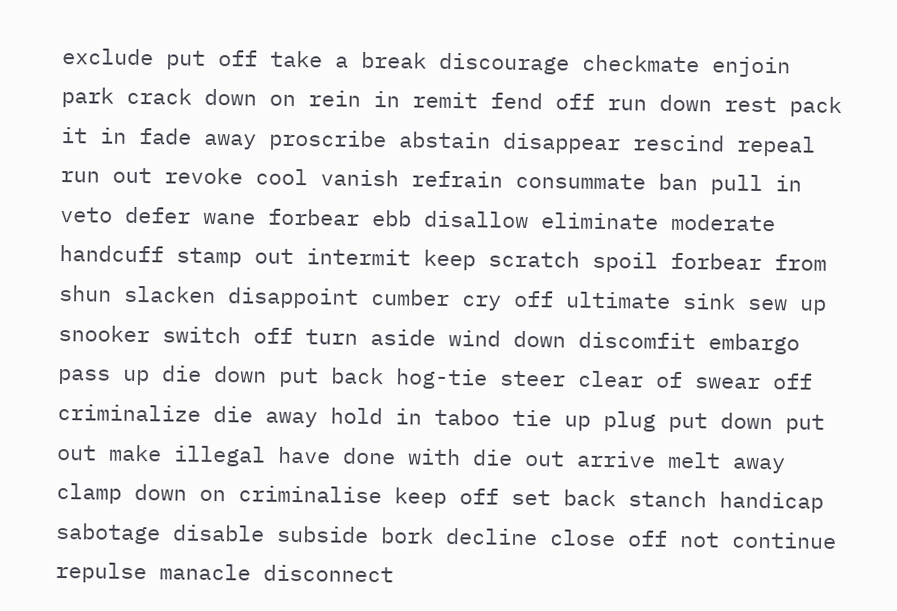exclude put off take a break discourage checkmate enjoin park crack down on rein in remit fend off run down rest pack it in fade away proscribe abstain disappear rescind repeal run out revoke cool vanish refrain consummate ban pull in veto defer wane forbear ebb disallow eliminate moderate handcuff stamp out intermit keep scratch spoil forbear from shun slacken disappoint cumber cry off ultimate sink sew up snooker switch off turn aside wind down discomfit embargo pass up die down put back hog-tie steer clear of swear off criminalize die away hold in taboo tie up plug put down put out make illegal have done with die out arrive melt away clamp down on criminalise keep off set back stanch handicap sabotage disable subside bork decline close off not continue repulse manacle disconnect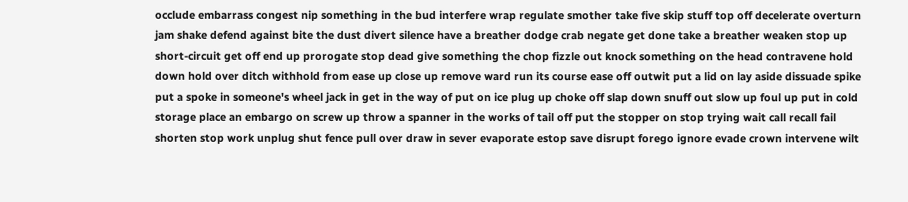occlude embarrass congest nip something in the bud interfere wrap regulate smother take five skip stuff top off decelerate overturn jam shake defend against bite the dust divert silence have a breather dodge crab negate get done take a breather weaken stop up short-circuit get off end up prorogate stop dead give something the chop fizzle out knock something on the head contravene hold down hold over ditch withhold from ease up close up remove ward run its course ease off outwit put a lid on lay aside dissuade spike put a spoke in someone's wheel jack in get in the way of put on ice plug up choke off slap down snuff out slow up foul up put in cold storage place an embargo on screw up throw a spanner in the works of tail off put the stopper on stop trying wait call recall fail shorten stop work unplug shut fence pull over draw in sever evaporate estop save disrupt forego ignore evade crown intervene wilt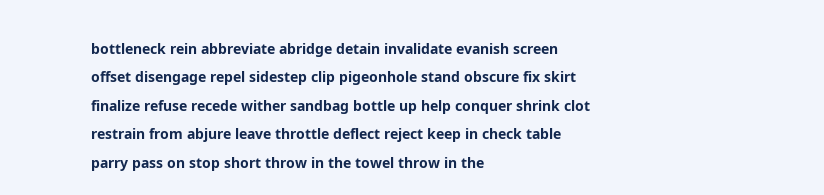bottleneck rein abbreviate abridge detain invalidate evanish screen offset disengage repel sidestep clip pigeonhole stand obscure fix skirt finalize refuse recede wither sandbag bottle up help conquer shrink clot restrain from abjure leave throttle deflect reject keep in check table parry pass on stop short throw in the towel throw in the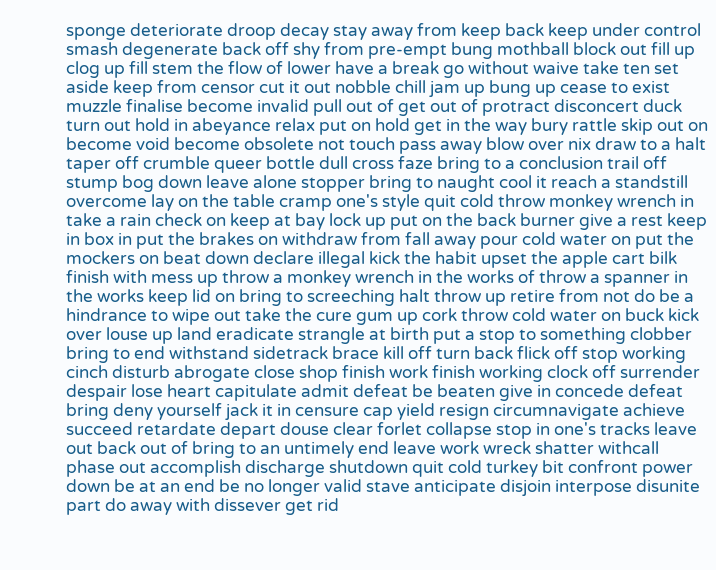sponge deteriorate droop decay stay away from keep back keep under control smash degenerate back off shy from pre-empt bung mothball block out fill up clog up fill stem the flow of lower have a break go without waive take ten set aside keep from censor cut it out nobble chill jam up bung up cease to exist muzzle finalise become invalid pull out of get out of protract disconcert duck turn out hold in abeyance relax put on hold get in the way bury rattle skip out on become void become obsolete not touch pass away blow over nix draw to a halt taper off crumble queer bottle dull cross faze bring to a conclusion trail off stump bog down leave alone stopper bring to naught cool it reach a standstill overcome lay on the table cramp one's style quit cold throw monkey wrench in take a rain check on keep at bay lock up put on the back burner give a rest keep in box in put the brakes on withdraw from fall away pour cold water on put the mockers on beat down declare illegal kick the habit upset the apple cart bilk finish with mess up throw a monkey wrench in the works of throw a spanner in the works keep lid on bring to screeching halt throw up retire from not do be a hindrance to wipe out take the cure gum up cork throw cold water on buck kick over louse up land eradicate strangle at birth put a stop to something clobber bring to end withstand sidetrack brace kill off turn back flick off stop working cinch disturb abrogate close shop finish work finish working clock off surrender despair lose heart capitulate admit defeat be beaten give in concede defeat bring deny yourself jack it in censure cap yield resign circumnavigate achieve succeed retardate depart douse clear forlet collapse stop in one's tracks leave out back out of bring to an untimely end leave work wreck shatter withcall phase out accomplish discharge shutdown quit cold turkey bit confront power down be at an end be no longer valid stave anticipate disjoin interpose disunite part do away with dissever get rid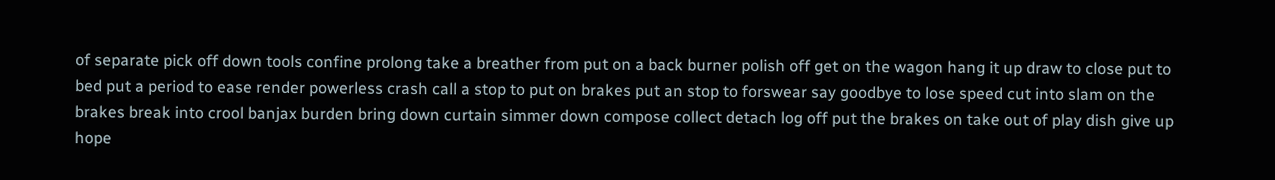of separate pick off down tools confine prolong take a breather from put on a back burner polish off get on the wagon hang it up draw to close put to bed put a period to ease render powerless crash call a stop to put on brakes put an stop to forswear say goodbye to lose speed cut into slam on the brakes break into crool banjax burden bring down curtain simmer down compose collect detach log off put the brakes on take out of play dish give up hope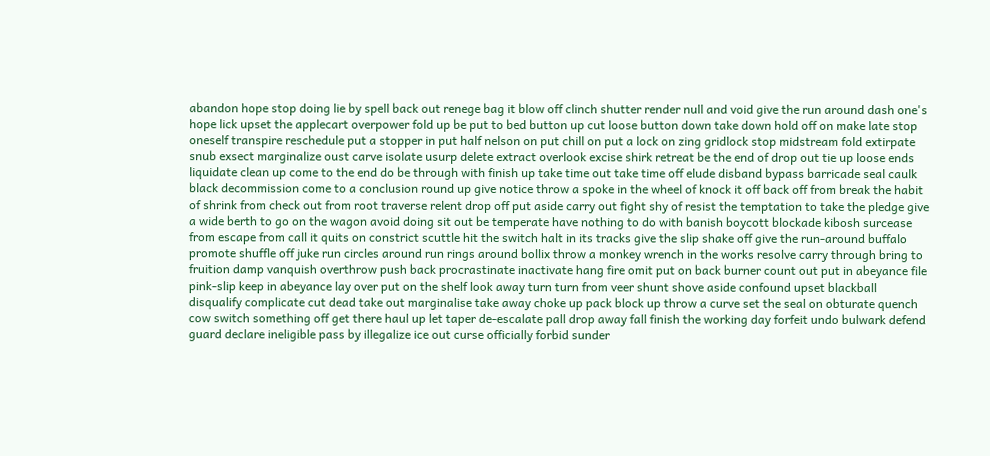abandon hope stop doing lie by spell back out renege bag it blow off clinch shutter render null and void give the run around dash one's hope lick upset the applecart overpower fold up be put to bed button up cut loose button down take down hold off on make late stop oneself transpire reschedule put a stopper in put half nelson on put chill on put a lock on zing gridlock stop midstream fold extirpate snub exsect marginalize oust carve isolate usurp delete extract overlook excise shirk retreat be the end of drop out tie up loose ends liquidate clean up come to the end do be through with finish up take time out take time off elude disband bypass barricade seal caulk black decommission come to a conclusion round up give notice throw a spoke in the wheel of knock it off back off from break the habit of shrink from check out from root traverse relent drop off put aside carry out fight shy of resist the temptation to take the pledge give a wide berth to go on the wagon avoid doing sit out be temperate have nothing to do with banish boycott blockade kibosh surcease from escape from call it quits on constrict scuttle hit the switch halt in its tracks give the slip shake off give the run-around buffalo promote shuffle off juke run circles around run rings around bollix throw a monkey wrench in the works resolve carry through bring to fruition damp vanquish overthrow push back procrastinate inactivate hang fire omit put on back burner count out put in abeyance file pink-slip keep in abeyance lay over put on the shelf look away turn turn from veer shunt shove aside confound upset blackball disqualify complicate cut dead take out marginalise take away choke up pack block up throw a curve set the seal on obturate quench cow switch something off get there haul up let taper de-escalate pall drop away fall finish the working day forfeit undo bulwark defend guard declare ineligible pass by illegalize ice out curse officially forbid sunder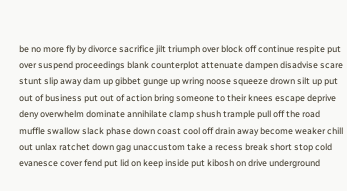be no more fly by divorce sacrifice jilt triumph over block off continue respite put over suspend proceedings blank counterplot attenuate dampen disadvise scare stunt slip away dam up gibbet gunge up wring noose squeeze drown silt up put out of business put out of action bring someone to their knees escape deprive deny overwhelm dominate annihilate clamp shush trample pull off the road muffle swallow slack phase down coast cool off drain away become weaker chill out unlax ratchet down gag unaccustom take a recess break short stop cold evanesce cover fend put lid on keep inside put kibosh on drive underground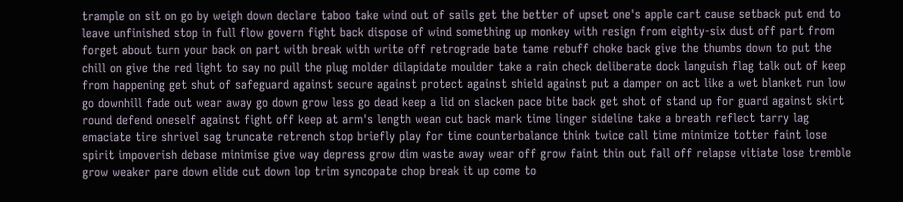trample on sit on go by weigh down declare taboo take wind out of sails get the better of upset one's apple cart cause setback put end to leave unfinished stop in full flow govern fight back dispose of wind something up monkey with resign from eighty-six dust off part from forget about turn your back on part with break with write off retrograde bate tame rebuff choke back give the thumbs down to put the chill on give the red light to say no pull the plug molder dilapidate moulder take a rain check deliberate dock languish flag talk out of keep from happening get shut of safeguard against secure against protect against shield against put a damper on act like a wet blanket run low go downhill fade out wear away go down grow less go dead keep a lid on slacken pace bite back get shot of stand up for guard against skirt round defend oneself against fight off keep at arm's length wean cut back mark time linger sideline take a breath reflect tarry lag emaciate tire shrivel sag truncate retrench stop briefly play for time counterbalance think twice call time minimize totter faint lose spirit impoverish debase minimise give way depress grow dim waste away wear off grow faint thin out fall off relapse vitiate lose tremble grow weaker pare down elide cut down lop trim syncopate chop break it up come to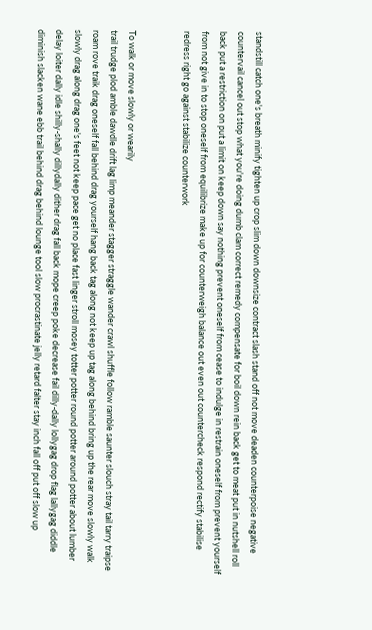standstill catch one's breath minify tighten up crop slim down downsize contract slash stand off not move deaden counterpoise negative countervail cancel out stop what you're doing dumb clam correct remedy compensate for boil down rein back get to meat put in nutshell roll back put a restriction on put a limit on keep down say nothing prevent oneself from cease to indulge in restrain oneself from prevent yourself from not give in to stop oneself from equilibrize make up for counterweigh balance out even out countercheck respond rectify stabilise redress right go against stabilize counterwork


To walk or move slowly or wearily
trail trudge plod amble dawdle drift lag limp meander stagger straggle wander crawl shuffle follow ramble saunter slouch stray tail tarry traipse roam rove traik drag oneself fall behind drag yourself hang back tag along not keep up tag along behind bring up the rear move slowly walk slowly drag along drag one's feet not keep pace get no place fast linger stroll mosey totter potter round potter around potter about lumber delay loiter dally idle shilly-shally dillydally dither drag fall back mope creep poke decrease fail dilly-dally lollygag drop flag lallygag diddle diminish slacken wane ebb trail behind drag behind lounge tool slow procrastinate jelly retard falter stay inch fall off put off slow up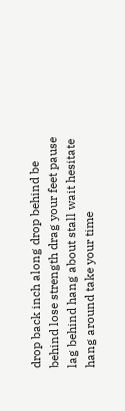drop back inch along drop behind be behind lose strength drag your feet pause lag behind hang about stall wait hesitate hang around take your time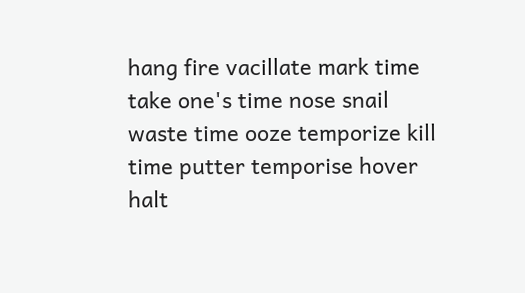hang fire vacillate mark time take one's time nose snail waste time ooze temporize kill time putter temporise hover halt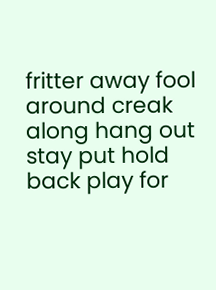fritter away fool around creak along hang out stay put hold back play for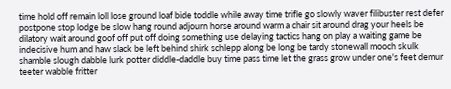time hold off remain loll lose ground loaf bide toddle while away time trifle go slowly waver filibuster rest defer postpone stop lodge be slow hang round adjourn horse around warm a chair sit around drag your heels be dilatory wait around goof off put off doing something use delaying tactics hang on play a waiting game be indecisive hum and haw slack be left behind shirk schlepp along be long be tardy stonewall mooch skulk shamble slough dabble lurk potter diddle-daddle buy time pass time let the grass grow under one's feet demur teeter wabble fritter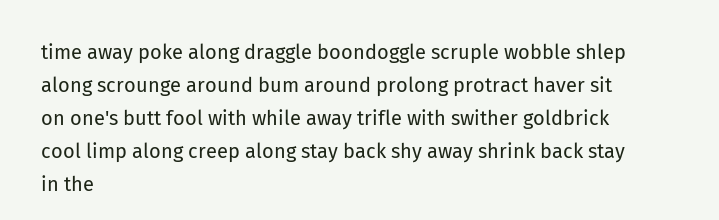time away poke along draggle boondoggle scruple wobble shlep along scrounge around bum around prolong protract haver sit on one's butt fool with while away trifle with swither goldbrick cool limp along creep along stay back shy away shrink back stay in the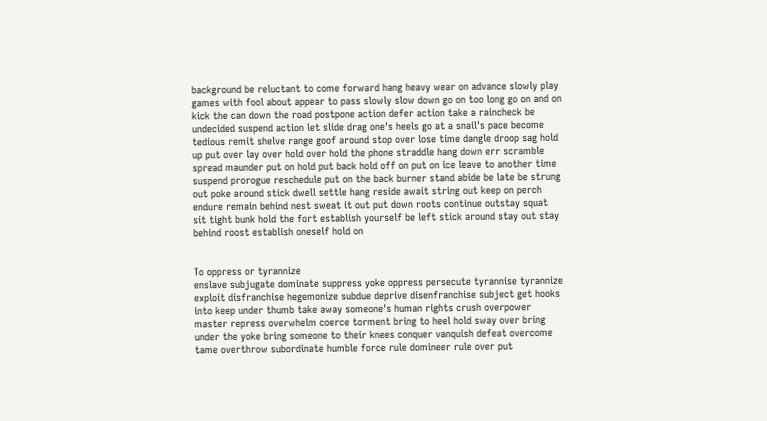background be reluctant to come forward hang heavy wear on advance slowly play games with fool about appear to pass slowly slow down go on too long go on and on kick the can down the road postpone action defer action take a raincheck be undecided suspend action let slide drag one's heels go at a snail's pace become tedious remit shelve range goof around stop over lose time dangle droop sag hold up put over lay over hold over hold the phone straddle hang down err scramble spread maunder put on hold put back hold off on put on ice leave to another time suspend prorogue reschedule put on the back burner stand abide be late be strung out poke around stick dwell settle hang reside await string out keep on perch endure remain behind nest sweat it out put down roots continue outstay squat sit tight bunk hold the fort establish yourself be left stick around stay out stay behind roost establish oneself hold on


To oppress or tyrannize
enslave subjugate dominate suppress yoke oppress persecute tyrannise tyrannize exploit disfranchise hegemonize subdue deprive disenfranchise subject get hooks into keep under thumb take away someone's human rights crush overpower master repress overwhelm coerce torment bring to heel hold sway over bring under the yoke bring someone to their knees conquer vanquish defeat overcome tame overthrow subordinate humble force rule domineer rule over put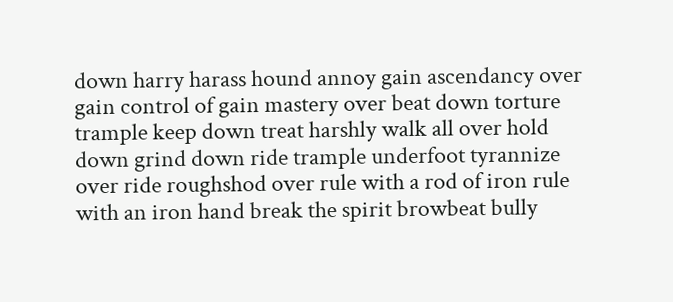down harry harass hound annoy gain ascendancy over gain control of gain mastery over beat down torture trample keep down treat harshly walk all over hold down grind down ride trample underfoot tyrannize over ride roughshod over rule with a rod of iron rule with an iron hand break the spirit browbeat bully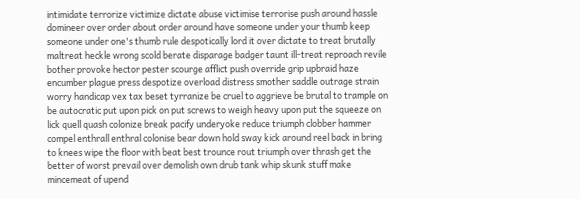intimidate terrorize victimize dictate abuse victimise terrorise push around hassle domineer over order about order around have someone under your thumb keep someone under one's thumb rule despotically lord it over dictate to treat brutally maltreat heckle wrong scold berate disparage badger taunt ill-treat reproach revile bother provoke hector pester scourge afflict push override grip upbraid haze encumber plague press despotize overload distress smother saddle outrage strain worry handicap vex tax beset tyrranize be cruel to aggrieve be brutal to trample on be autocratic put upon pick on put screws to weigh heavy upon put the squeeze on lick quell quash colonize break pacify underyoke reduce triumph clobber hammer compel enthrall enthral colonise bear down hold sway kick around reel back in bring to knees wipe the floor with beat best trounce rout triumph over thrash get the better of worst prevail over demolish own drub tank whip skunk stuff make mincemeat of upend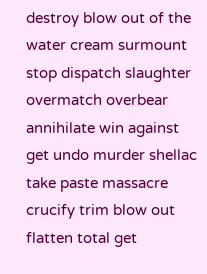destroy blow out of the water cream surmount stop dispatch slaughter overmatch overbear annihilate win against get undo murder shellac take paste massacre crucify trim blow out flatten total get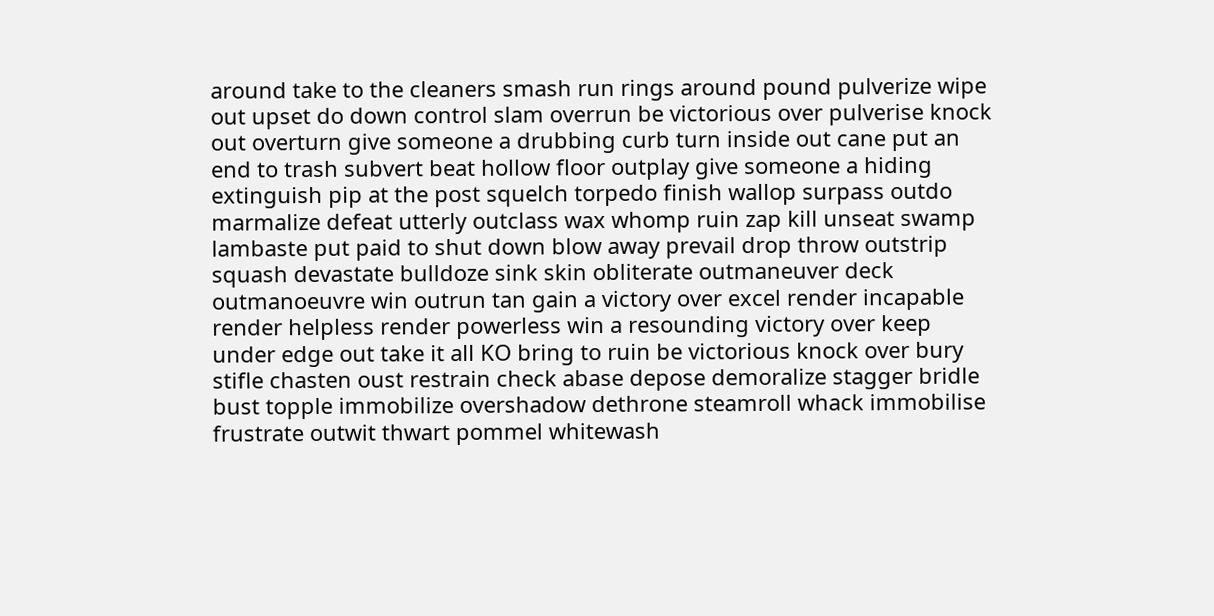around take to the cleaners smash run rings around pound pulverize wipe out upset do down control slam overrun be victorious over pulverise knock out overturn give someone a drubbing curb turn inside out cane put an end to trash subvert beat hollow floor outplay give someone a hiding extinguish pip at the post squelch torpedo finish wallop surpass outdo marmalize defeat utterly outclass wax whomp ruin zap kill unseat swamp lambaste put paid to shut down blow away prevail drop throw outstrip squash devastate bulldoze sink skin obliterate outmaneuver deck outmanoeuvre win outrun tan gain a victory over excel render incapable render helpless render powerless win a resounding victory over keep under edge out take it all KO bring to ruin be victorious knock over bury stifle chasten oust restrain check abase depose demoralize stagger bridle bust topple immobilize overshadow dethrone steamroll whack immobilise frustrate outwit thwart pommel whitewash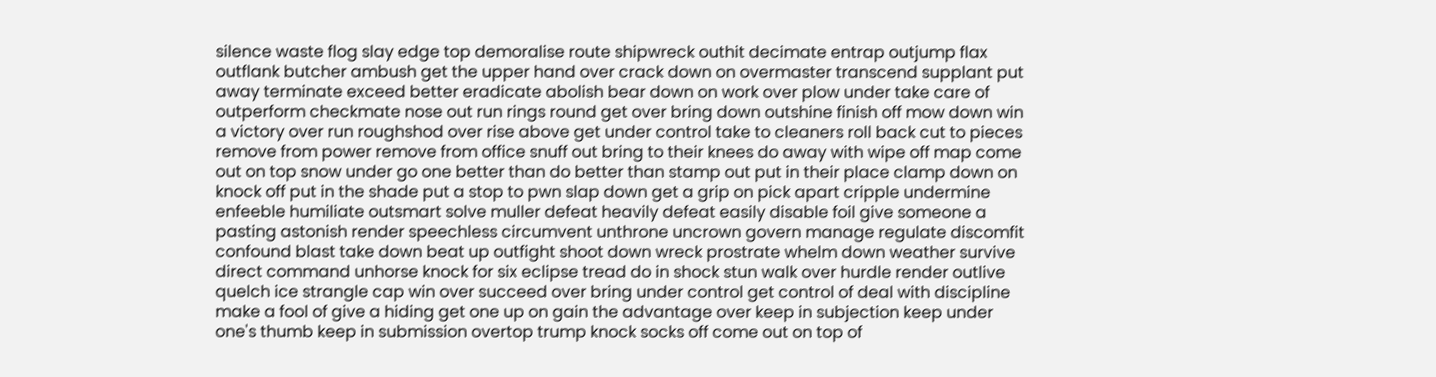silence waste flog slay edge top demoralise route shipwreck outhit decimate entrap outjump flax outflank butcher ambush get the upper hand over crack down on overmaster transcend supplant put away terminate exceed better eradicate abolish bear down on work over plow under take care of outperform checkmate nose out run rings round get over bring down outshine finish off mow down win a victory over run roughshod over rise above get under control take to cleaners roll back cut to pieces remove from power remove from office snuff out bring to their knees do away with wipe off map come out on top snow under go one better than do better than stamp out put in their place clamp down on knock off put in the shade put a stop to pwn slap down get a grip on pick apart cripple undermine enfeeble humiliate outsmart solve muller defeat heavily defeat easily disable foil give someone a pasting astonish render speechless circumvent unthrone uncrown govern manage regulate discomfit confound blast take down beat up outfight shoot down wreck prostrate whelm down weather survive direct command unhorse knock for six eclipse tread do in shock stun walk over hurdle render outlive quelch ice strangle cap win over succeed over bring under control get control of deal with discipline make a fool of give a hiding get one up on gain the advantage over keep in subjection keep under one's thumb keep in submission overtop trump knock socks off come out on top of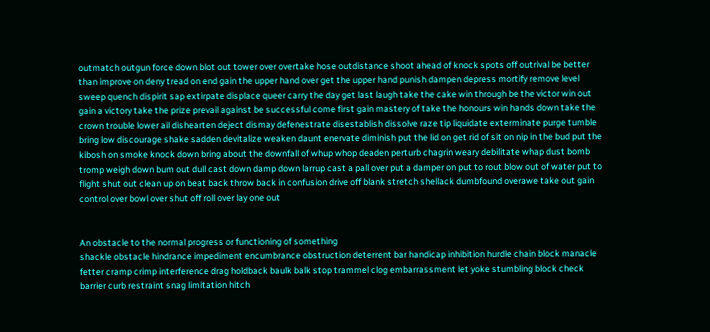outmatch outgun force down blot out tower over overtake hose outdistance shoot ahead of knock spots off outrival be better than improve on deny tread on end gain the upper hand over get the upper hand punish dampen depress mortify remove level sweep quench dispirit sap extirpate displace queer carry the day get last laugh take the cake win through be the victor win out gain a victory take the prize prevail against be successful come first gain mastery of take the honours win hands down take the crown trouble lower ail dishearten deject dismay defenestrate disestablish dissolve raze tip liquidate exterminate purge tumble bring low discourage shake sadden devitalize weaken daunt enervate diminish put the lid on get rid of sit on nip in the bud put the kibosh on smoke knock down bring about the downfall of whup whop deaden perturb chagrin weary debilitate whap dust bomb tromp weigh down bum out dull cast down damp down larrup cast a pall over put a damper on put to rout blow out of water put to flight shut out clean up on beat back throw back in confusion drive off blank stretch shellack dumbfound overawe take out gain control over bowl over shut off roll over lay one out


An obstacle to the normal progress or functioning of something
shackle obstacle hindrance impediment encumbrance obstruction deterrent bar handicap inhibition hurdle chain block manacle fetter cramp crimp interference drag holdback baulk balk stop trammel clog embarrassment let yoke stumbling block check barrier curb restraint snag limitation hitch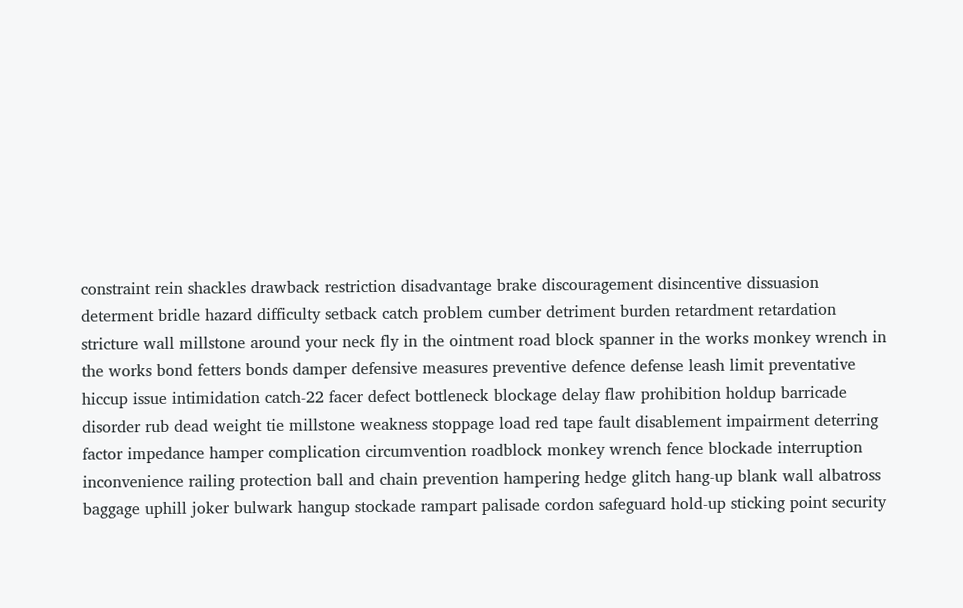constraint rein shackles drawback restriction disadvantage brake discouragement disincentive dissuasion determent bridle hazard difficulty setback catch problem cumber detriment burden retardment retardation stricture wall millstone around your neck fly in the ointment road block spanner in the works monkey wrench in the works bond fetters bonds damper defensive measures preventive defence defense leash limit preventative hiccup issue intimidation catch-22 facer defect bottleneck blockage delay flaw prohibition holdup barricade disorder rub dead weight tie millstone weakness stoppage load red tape fault disablement impairment deterring factor impedance hamper complication circumvention roadblock monkey wrench fence blockade interruption inconvenience railing protection ball and chain prevention hampering hedge glitch hang-up blank wall albatross baggage uphill joker bulwark hangup stockade rampart palisade cordon safeguard hold-up sticking point security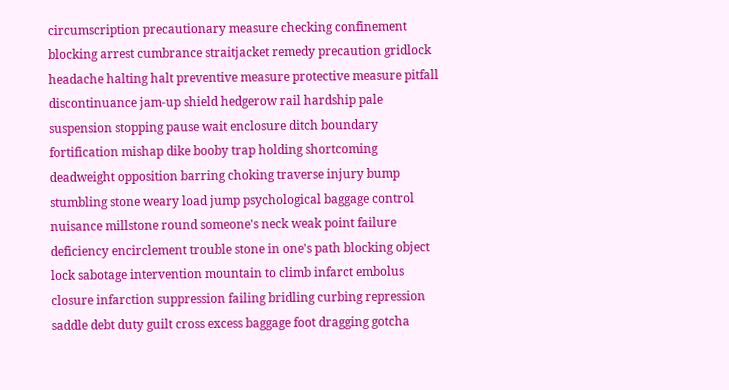circumscription precautionary measure checking confinement blocking arrest cumbrance straitjacket remedy precaution gridlock headache halting halt preventive measure protective measure pitfall discontinuance jam-up shield hedgerow rail hardship pale suspension stopping pause wait enclosure ditch boundary fortification mishap dike booby trap holding shortcoming deadweight opposition barring choking traverse injury bump stumbling stone weary load jump psychological baggage control nuisance millstone round someone's neck weak point failure deficiency encirclement trouble stone in one's path blocking object lock sabotage intervention mountain to climb infarct embolus closure infarction suppression failing bridling curbing repression saddle debt duty guilt cross excess baggage foot dragging gotcha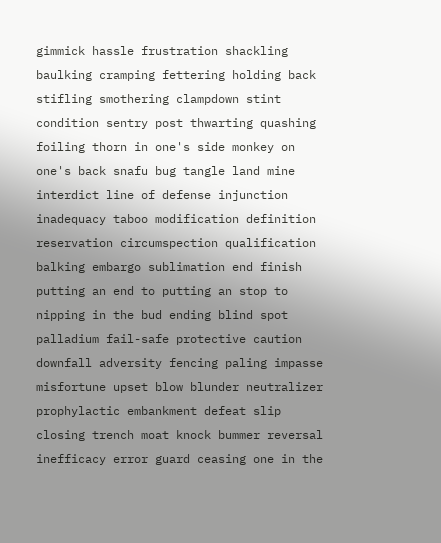gimmick hassle frustration shackling baulking cramping fettering holding back stifling smothering clampdown stint condition sentry post thwarting quashing foiling thorn in one's side monkey on one's back snafu bug tangle land mine interdict line of defense injunction inadequacy taboo modification definition reservation circumspection qualification balking embargo sublimation end finish putting an end to putting an stop to nipping in the bud ending blind spot palladium fail-safe protective caution downfall adversity fencing paling impasse misfortune upset blow blunder neutralizer prophylactic embankment defeat slip closing trench moat knock bummer reversal inefficacy error guard ceasing one in the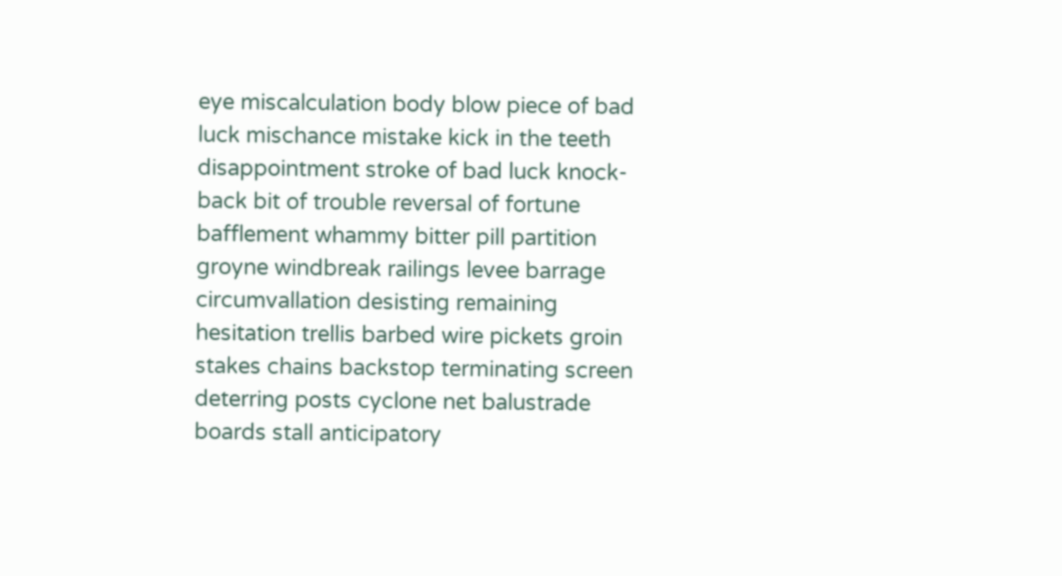eye miscalculation body blow piece of bad luck mischance mistake kick in the teeth disappointment stroke of bad luck knock-back bit of trouble reversal of fortune bafflement whammy bitter pill partition groyne windbreak railings levee barrage circumvallation desisting remaining hesitation trellis barbed wire pickets groin stakes chains backstop terminating screen deterring posts cyclone net balustrade boards stall anticipatory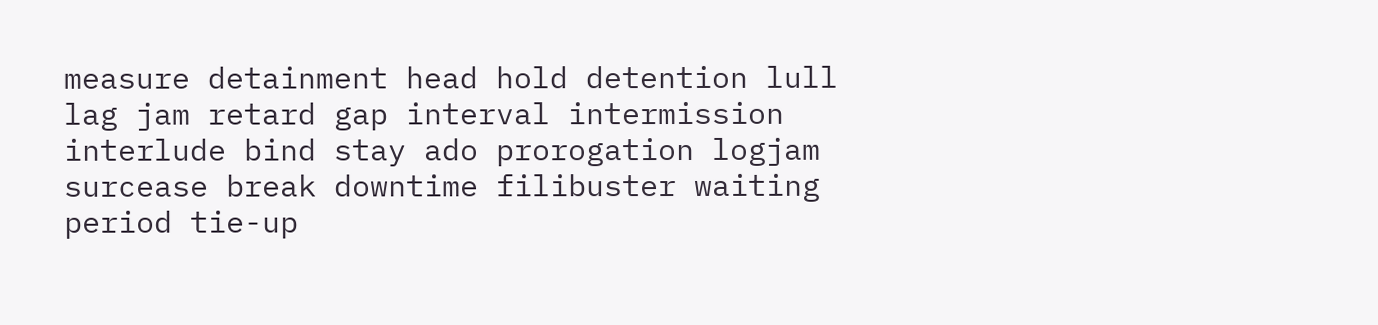measure detainment head hold detention lull lag jam retard gap interval intermission interlude bind stay ado prorogation logjam surcease break downtime filibuster waiting period tie-up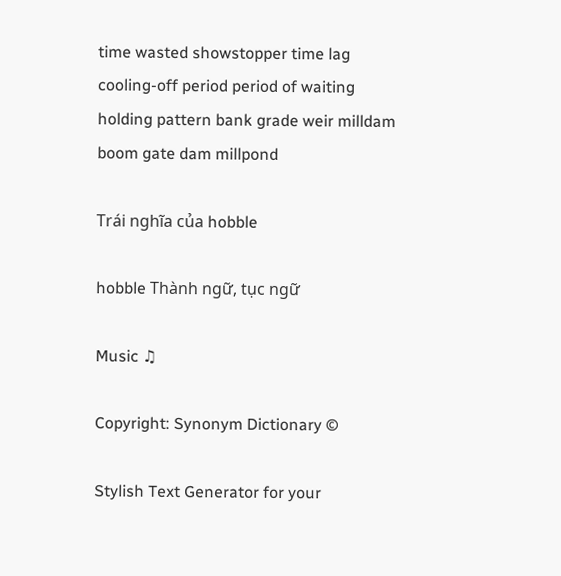time wasted showstopper time lag cooling-off period period of waiting holding pattern bank grade weir milldam boom gate dam millpond

Trái nghĩa của hobble

hobble Thành ngữ, tục ngữ

Music ♫

Copyright: Synonym Dictionary ©

Stylish Text Generator for your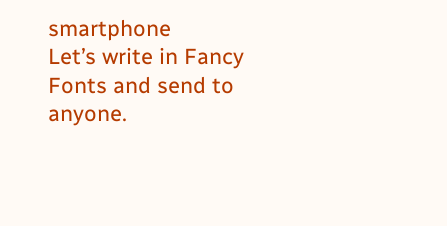smartphone
Let’s write in Fancy Fonts and send to anyone.